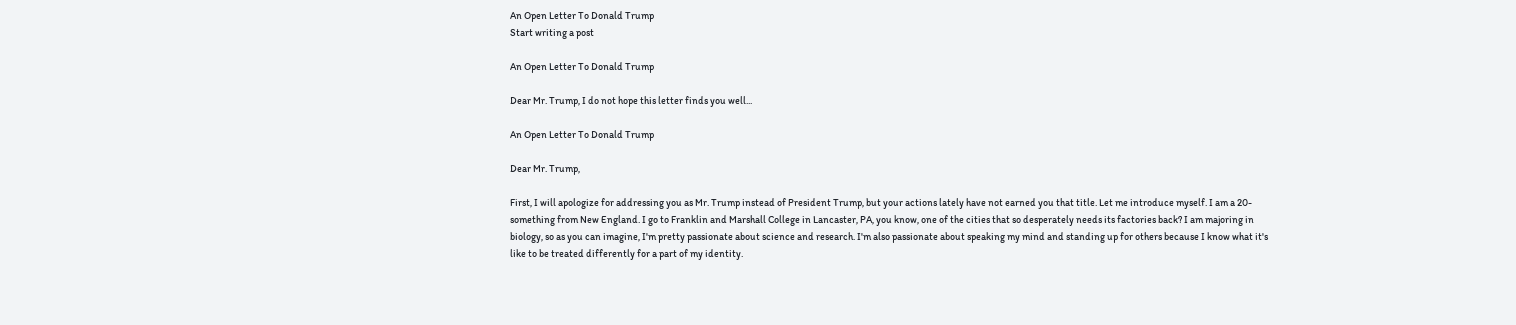An Open Letter To Donald Trump
Start writing a post

An Open Letter To Donald Trump

Dear Mr. Trump, I do not hope this letter finds you well...

An Open Letter To Donald Trump

Dear Mr. Trump,

First, I will apologize for addressing you as Mr. Trump instead of President Trump, but your actions lately have not earned you that title. Let me introduce myself. I am a 20-something from New England. I go to Franklin and Marshall College in Lancaster, PA, you know, one of the cities that so desperately needs its factories back? I am majoring in biology, so as you can imagine, I'm pretty passionate about science and research. I'm also passionate about speaking my mind and standing up for others because I know what it's like to be treated differently for a part of my identity.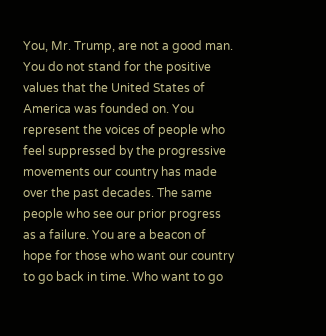You, Mr. Trump, are not a good man. You do not stand for the positive values that the United States of America was founded on. You represent the voices of people who feel suppressed by the progressive movements our country has made over the past decades. The same people who see our prior progress as a failure. You are a beacon of hope for those who want our country to go back in time. Who want to go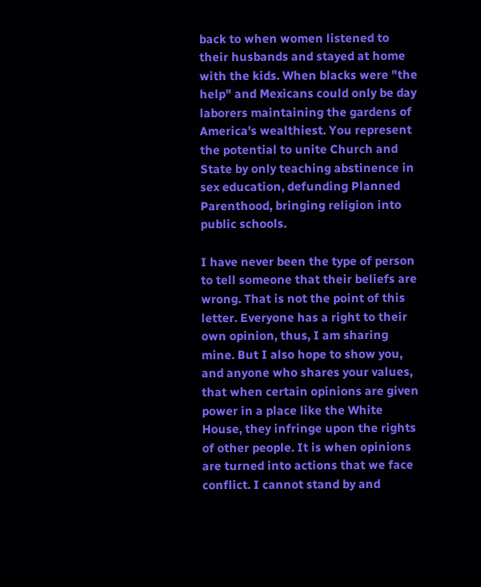back to when women listened to their husbands and stayed at home with the kids. When blacks were "the help" and Mexicans could only be day laborers maintaining the gardens of America's wealthiest. You represent the potential to unite Church and State by only teaching abstinence in sex education, defunding Planned Parenthood, bringing religion into public schools.

I have never been the type of person to tell someone that their beliefs are wrong. That is not the point of this letter. Everyone has a right to their own opinion, thus, I am sharing mine. But I also hope to show you, and anyone who shares your values, that when certain opinions are given power in a place like the White House, they infringe upon the rights of other people. It is when opinions are turned into actions that we face conflict. I cannot stand by and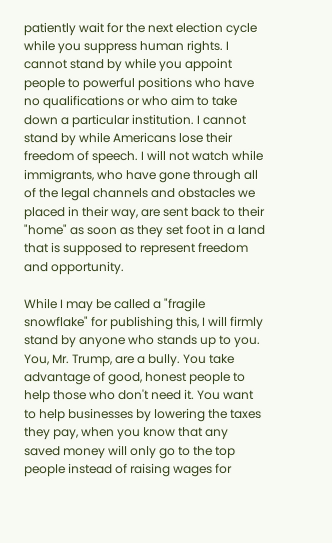patiently wait for the next election cycle while you suppress human rights. I cannot stand by while you appoint people to powerful positions who have no qualifications or who aim to take down a particular institution. I cannot stand by while Americans lose their freedom of speech. I will not watch while immigrants, who have gone through all of the legal channels and obstacles we placed in their way, are sent back to their "home" as soon as they set foot in a land that is supposed to represent freedom and opportunity.

While I may be called a "fragile snowflake" for publishing this, I will firmly stand by anyone who stands up to you. You, Mr. Trump, are a bully. You take advantage of good, honest people to help those who don't need it. You want to help businesses by lowering the taxes they pay, when you know that any saved money will only go to the top people instead of raising wages for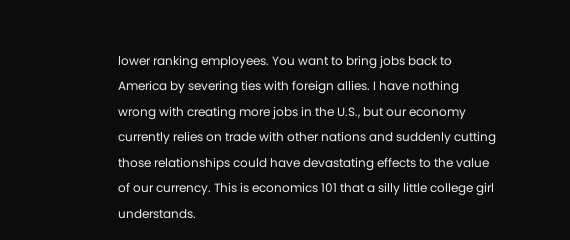lower ranking employees. You want to bring jobs back to America by severing ties with foreign allies. I have nothing wrong with creating more jobs in the U.S., but our economy currently relies on trade with other nations and suddenly cutting those relationships could have devastating effects to the value of our currency. This is economics 101 that a silly little college girl understands.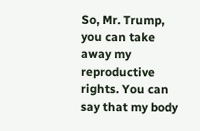So, Mr. Trump, you can take away my reproductive rights. You can say that my body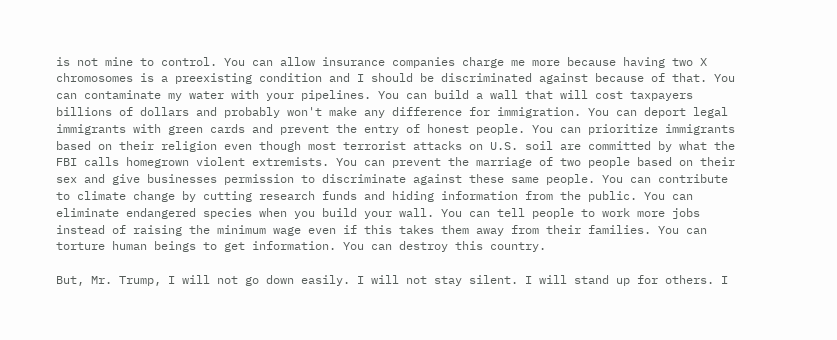is not mine to control. You can allow insurance companies charge me more because having two X chromosomes is a preexisting condition and I should be discriminated against because of that. You can contaminate my water with your pipelines. You can build a wall that will cost taxpayers billions of dollars and probably won't make any difference for immigration. You can deport legal immigrants with green cards and prevent the entry of honest people. You can prioritize immigrants based on their religion even though most terrorist attacks on U.S. soil are committed by what the FBI calls homegrown violent extremists. You can prevent the marriage of two people based on their sex and give businesses permission to discriminate against these same people. You can contribute to climate change by cutting research funds and hiding information from the public. You can eliminate endangered species when you build your wall. You can tell people to work more jobs instead of raising the minimum wage even if this takes them away from their families. You can torture human beings to get information. You can destroy this country.

But, Mr. Trump, I will not go down easily. I will not stay silent. I will stand up for others. I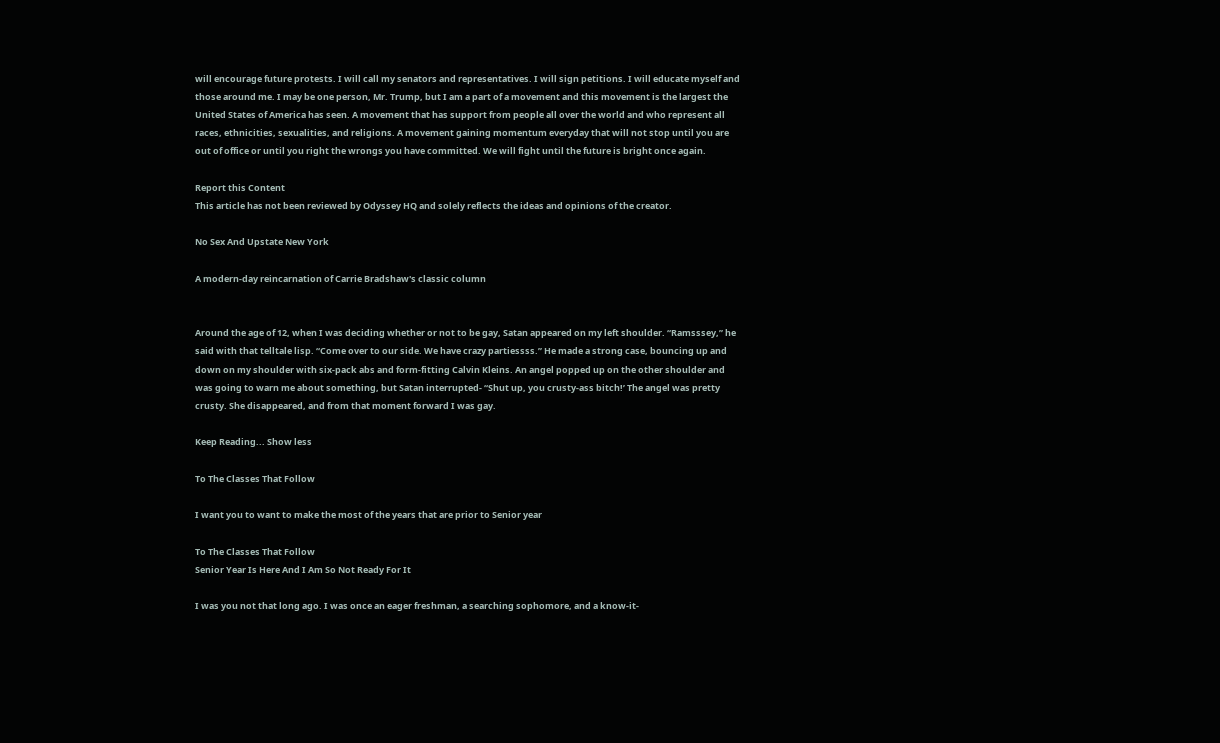will encourage future protests. I will call my senators and representatives. I will sign petitions. I will educate myself and those around me. I may be one person, Mr. Trump, but I am a part of a movement and this movement is the largest the United States of America has seen. A movement that has support from people all over the world and who represent all races, ethnicities, sexualities, and religions. A movement gaining momentum everyday that will not stop until you are out of office or until you right the wrongs you have committed. We will fight until the future is bright once again.

Report this Content
This article has not been reviewed by Odyssey HQ and solely reflects the ideas and opinions of the creator.

No Sex And Upstate New York

A modern-day reincarnation of Carrie Bradshaw's classic column


Around the age of 12, when I was deciding whether or not to be gay, Satan appeared on my left shoulder. “Ramsssey,” he said with that telltale lisp. “Come over to our side. We have crazy partiessss.” He made a strong case, bouncing up and down on my shoulder with six-pack abs and form-fitting Calvin Kleins. An angel popped up on the other shoulder and was going to warn me about something, but Satan interrupted- “Shut up, you crusty-ass bitch!’ The angel was pretty crusty. She disappeared, and from that moment forward I was gay.

Keep Reading... Show less

To The Classes That Follow

I want you to want to make the most of the years that are prior to Senior year

To The Classes That Follow
Senior Year Is Here And I Am So Not Ready For It

I was you not that long ago. I was once an eager freshman, a searching sophomore, and a know-it-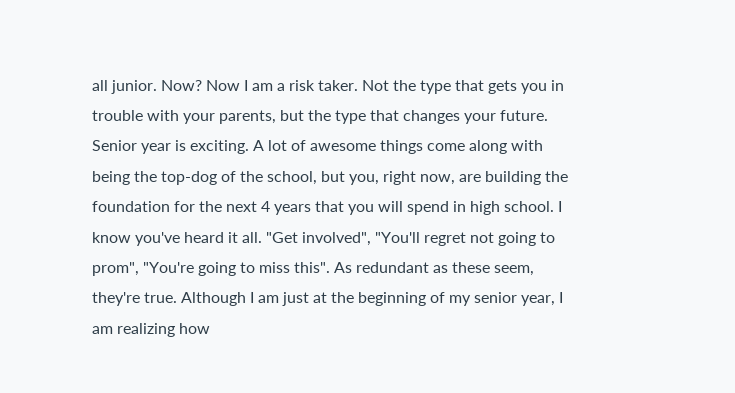all junior. Now? Now I am a risk taker. Not the type that gets you in trouble with your parents, but the type that changes your future. Senior year is exciting. A lot of awesome things come along with being the top-dog of the school, but you, right now, are building the foundation for the next 4 years that you will spend in high school. I know you've heard it all. "Get involved", "You'll regret not going to prom", "You're going to miss this". As redundant as these seem, they're true. Although I am just at the beginning of my senior year, I am realizing how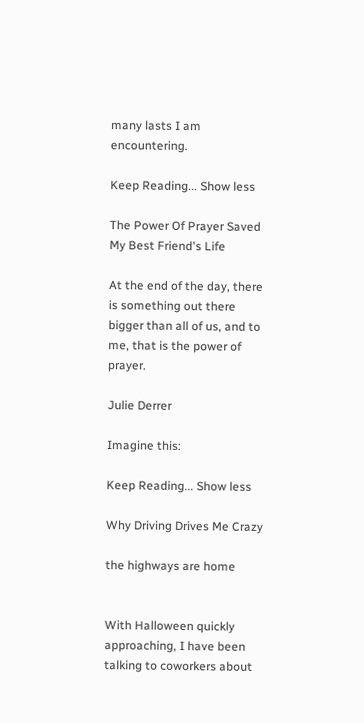many lasts I am encountering.

Keep Reading... Show less

The Power Of Prayer Saved My Best Friend's Life

At the end of the day, there is something out there bigger than all of us, and to me, that is the power of prayer.

Julie Derrer

Imagine this:

Keep Reading... Show less

Why Driving Drives Me Crazy

the highways are home


With Halloween quickly approaching, I have been talking to coworkers about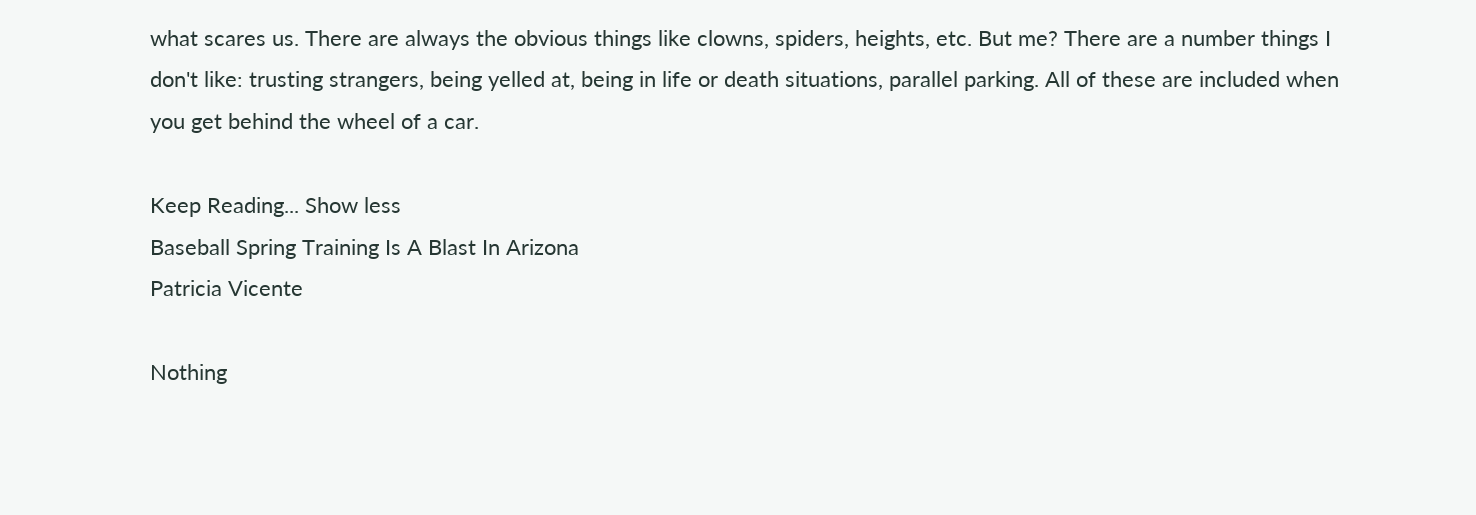what scares us. There are always the obvious things like clowns, spiders, heights, etc. But me? There are a number things I don't like: trusting strangers, being yelled at, being in life or death situations, parallel parking. All of these are included when you get behind the wheel of a car.

Keep Reading... Show less
Baseball Spring Training Is A Blast In Arizona
Patricia Vicente

Nothing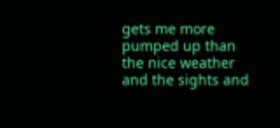gets me more pumped up than the nice weather and the sights and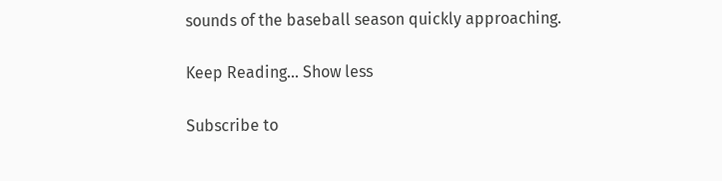sounds of the baseball season quickly approaching.

Keep Reading... Show less

Subscribe to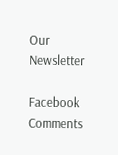Our Newsletter

Facebook Comments